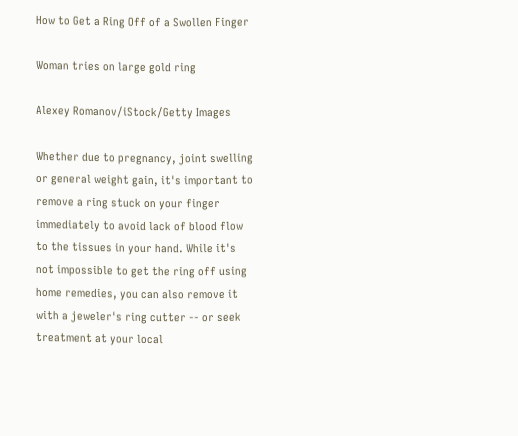How to Get a Ring Off of a Swollen Finger

Woman tries on large gold ring

Alexey Romanov/iStock/Getty Images

Whether due to pregnancy, joint swelling or general weight gain, it's important to remove a ring stuck on your finger immediately to avoid lack of blood flow to the tissues in your hand. While it's not impossible to get the ring off using home remedies, you can also remove it with a jeweler's ring cutter -- or seek treatment at your local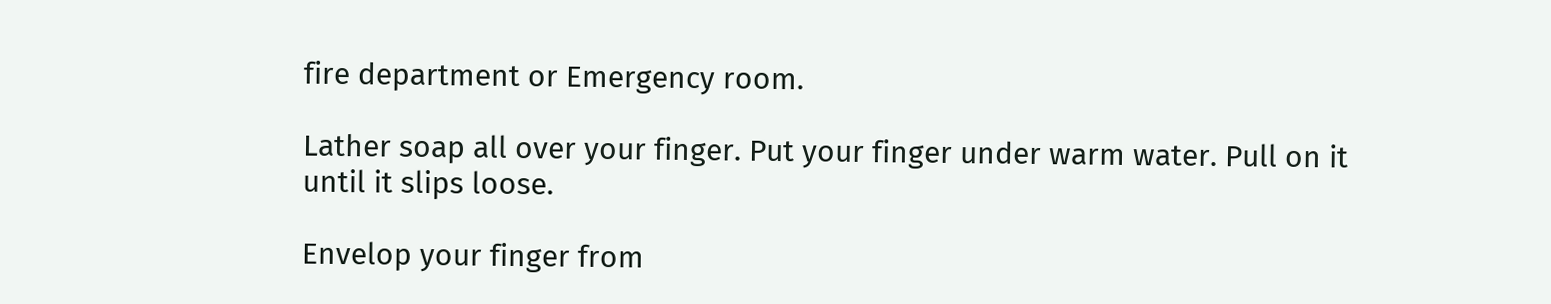fire department or Emergency room.

Lather soap all over your finger. Put your finger under warm water. Pull on it until it slips loose.

Envelop your finger from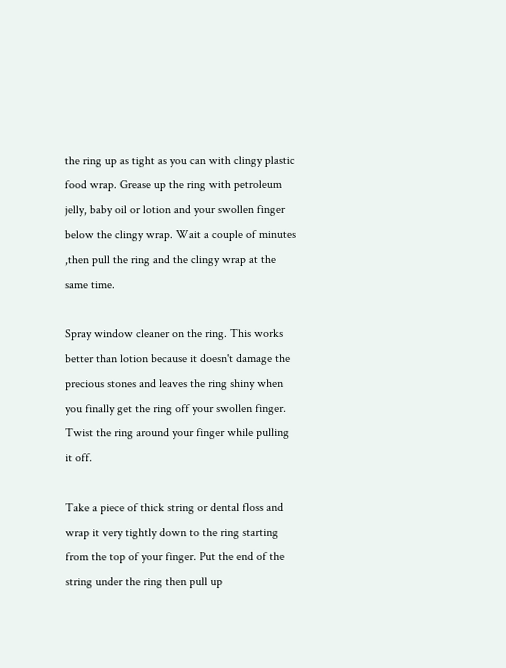the ring up as tight as you can with clingy plastic food wrap. Grease up the ring with petroleum jelly, baby oil or lotion and your swollen finger below the clingy wrap. Wait a couple of minutes ,then pull the ring and the clingy wrap at the same time.

Spray window cleaner on the ring. This works better than lotion because it doesn't damage the precious stones and leaves the ring shiny when you finally get the ring off your swollen finger. Twist the ring around your finger while pulling it off.

Take a piece of thick string or dental floss and wrap it very tightly down to the ring starting from the top of your finger. Put the end of the string under the ring then pull up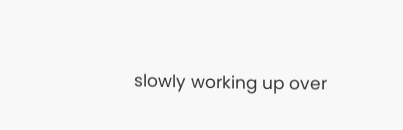slowly working up over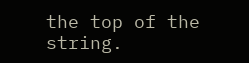the top of the string.